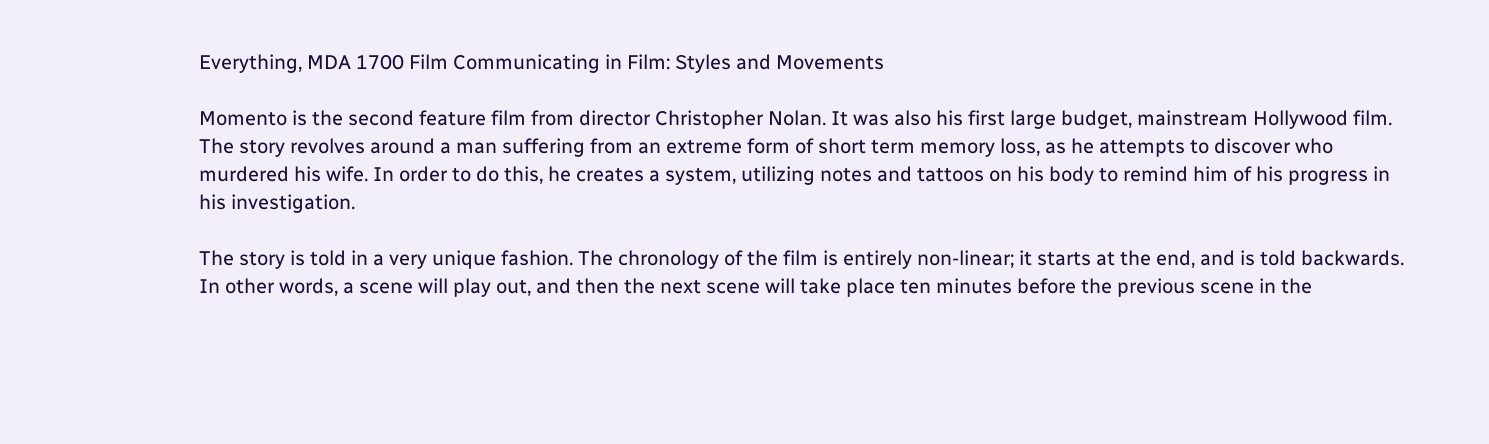Everything, MDA 1700 Film Communicating in Film: Styles and Movements

Momento is the second feature film from director Christopher Nolan. It was also his first large budget, mainstream Hollywood film. The story revolves around a man suffering from an extreme form of short term memory loss, as he attempts to discover who murdered his wife. In order to do this, he creates a system, utilizing notes and tattoos on his body to remind him of his progress in his investigation.

The story is told in a very unique fashion. The chronology of the film is entirely non-linear; it starts at the end, and is told backwards. In other words, a scene will play out, and then the next scene will take place ten minutes before the previous scene in the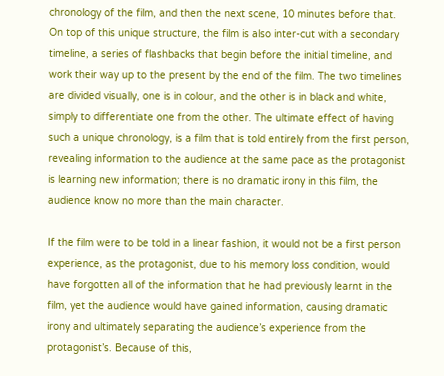chronology of the film, and then the next scene, 10 minutes before that. On top of this unique structure, the film is also inter-cut with a secondary timeline, a series of flashbacks that begin before the initial timeline, and work their way up to the present by the end of the film. The two timelines are divided visually, one is in colour, and the other is in black and white, simply to differentiate one from the other. The ultimate effect of having such a unique chronology, is a film that is told entirely from the first person, revealing information to the audience at the same pace as the protagonist is learning new information; there is no dramatic irony in this film, the audience know no more than the main character.

If the film were to be told in a linear fashion, it would not be a first person experience, as the protagonist, due to his memory loss condition, would have forgotten all of the information that he had previously learnt in the film, yet the audience would have gained information, causing dramatic irony and ultimately separating the audience’s experience from the protagonist’s. Because of this,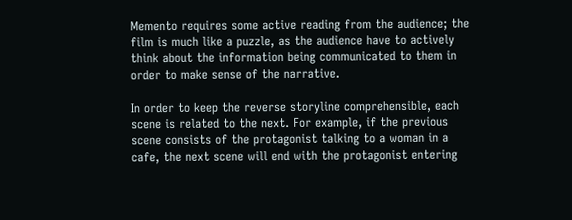Memento requires some active reading from the audience; the film is much like a puzzle, as the audience have to actively think about the information being communicated to them in order to make sense of the narrative.

In order to keep the reverse storyline comprehensible, each scene is related to the next. For example, if the previous scene consists of the protagonist talking to a woman in a cafe, the next scene will end with the protagonist entering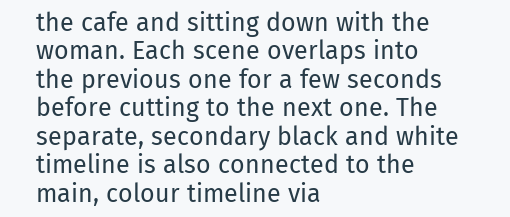the cafe and sitting down with the woman. Each scene overlaps into the previous one for a few seconds before cutting to the next one. The separate, secondary black and white timeline is also connected to the main, colour timeline via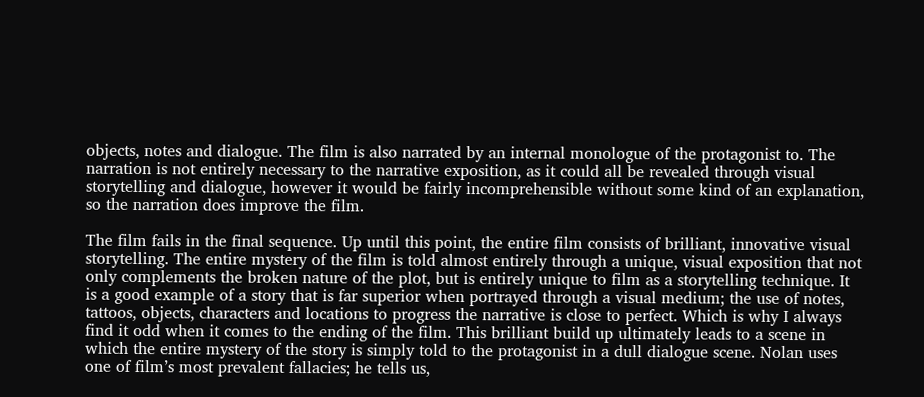objects, notes and dialogue. The film is also narrated by an internal monologue of the protagonist to. The narration is not entirely necessary to the narrative exposition, as it could all be revealed through visual storytelling and dialogue, however it would be fairly incomprehensible without some kind of an explanation, so the narration does improve the film.

The film fails in the final sequence. Up until this point, the entire film consists of brilliant, innovative visual storytelling. The entire mystery of the film is told almost entirely through a unique, visual exposition that not only complements the broken nature of the plot, but is entirely unique to film as a storytelling technique. It is a good example of a story that is far superior when portrayed through a visual medium; the use of notes, tattoos, objects, characters and locations to progress the narrative is close to perfect. Which is why I always find it odd when it comes to the ending of the film. This brilliant build up ultimately leads to a scene in which the entire mystery of the story is simply told to the protagonist in a dull dialogue scene. Nolan uses one of film’s most prevalent fallacies; he tells us,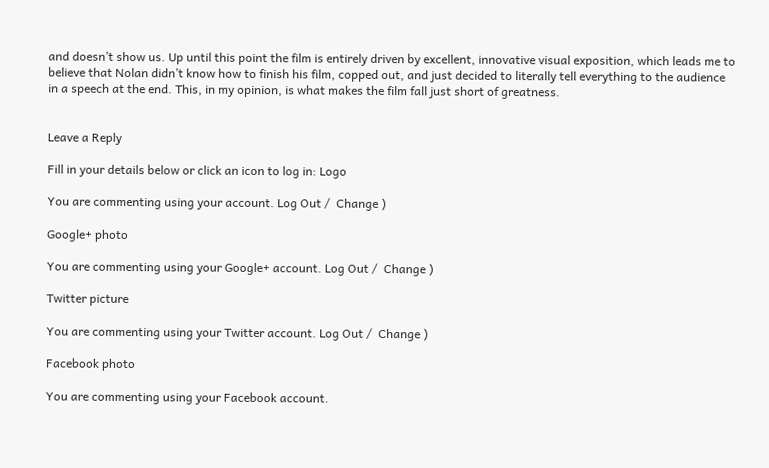and doesn’t show us. Up until this point the film is entirely driven by excellent, innovative visual exposition, which leads me to believe that Nolan didn’t know how to finish his film, copped out, and just decided to literally tell everything to the audience in a speech at the end. This, in my opinion, is what makes the film fall just short of greatness.


Leave a Reply

Fill in your details below or click an icon to log in: Logo

You are commenting using your account. Log Out /  Change )

Google+ photo

You are commenting using your Google+ account. Log Out /  Change )

Twitter picture

You are commenting using your Twitter account. Log Out /  Change )

Facebook photo

You are commenting using your Facebook account.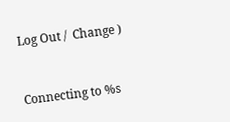Log Out /  Change )


Connecting to %s